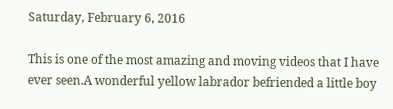Saturday, February 6, 2016

This is one of the most amazing and moving videos that I have ever seen.A wonderful yellow labrador befriended a little boy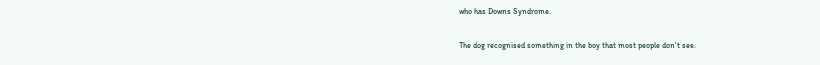who has Downs Syndrome.

The dog recognised something in the boy that most people don't see.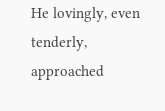He lovingly, even tenderly, approached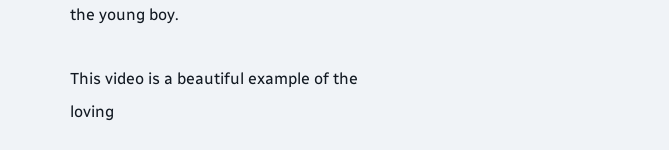the young boy.

This video is a beautiful example of the loving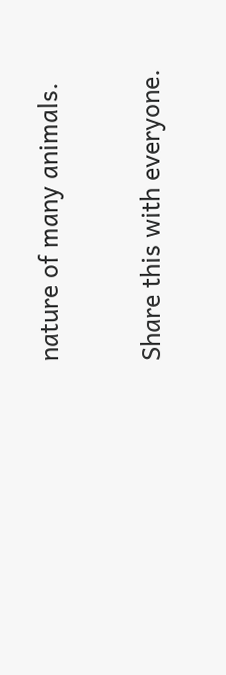nature of many animals.

Share this with everyone.